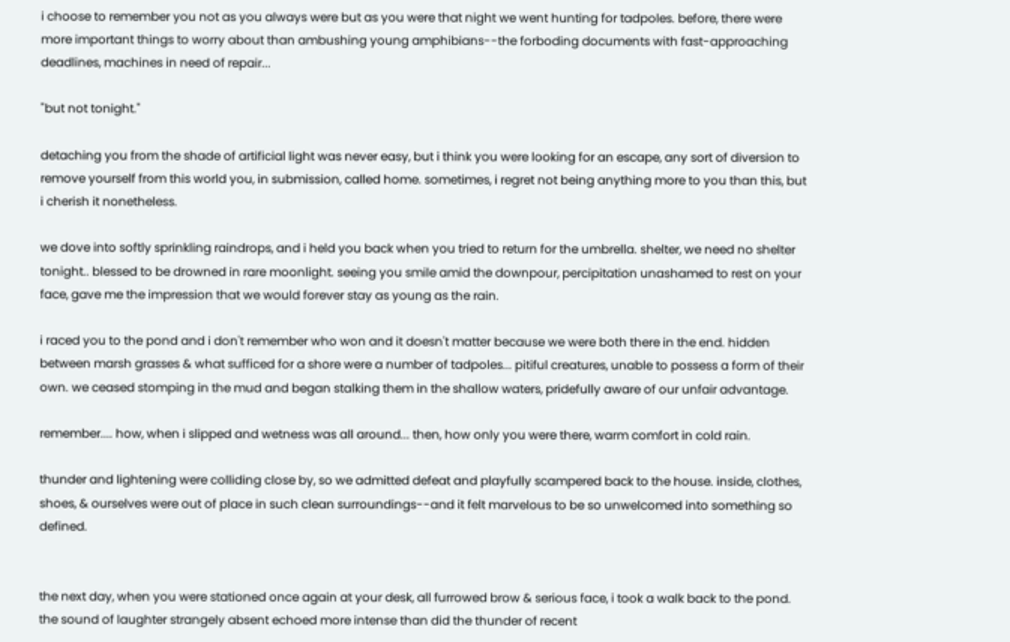i choose to remember you not as you always were but as you were that night we went hunting for tadpoles. before, there were more important things to worry about than ambushing young amphibians--the forboding documents with fast-approaching deadlines, machines in need of repair...

"but not tonight."

detaching you from the shade of artificial light was never easy, but i think you were looking for an escape, any sort of diversion to remove yourself from this world you, in submission, called home. sometimes, i regret not being anything more to you than this, but i cherish it nonetheless.

we dove into softly sprinkling raindrops, and i held you back when you tried to return for the umbrella. shelter, we need no shelter tonight.. blessed to be drowned in rare moonlight. seeing you smile amid the downpour, percipitation unashamed to rest on your face, gave me the impression that we would forever stay as young as the rain.

i raced you to the pond and i don't remember who won and it doesn't matter because we were both there in the end. hidden between marsh grasses & what sufficed for a shore were a number of tadpoles... pitiful creatures, unable to possess a form of their own. we ceased stomping in the mud and began stalking them in the shallow waters, pridefully aware of our unfair advantage.

remember.... how, when i slipped and wetness was all around... then, how only you were there, warm comfort in cold rain.

thunder and lightening were colliding close by, so we admitted defeat and playfully scampered back to the house. inside, clothes, shoes, & ourselves were out of place in such clean surroundings--and it felt marvelous to be so unwelcomed into something so defined.


the next day, when you were stationed once again at your desk, all furrowed brow & serious face, i took a walk back to the pond. the sound of laughter strangely absent echoed more intense than did the thunder of recent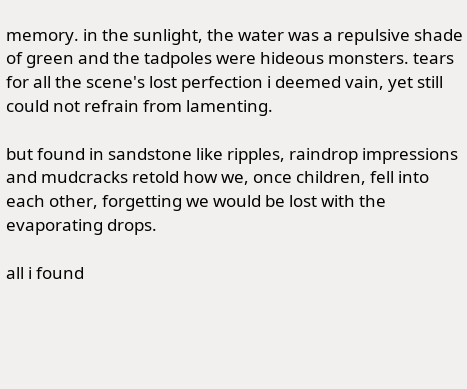memory. in the sunlight, the water was a repulsive shade of green and the tadpoles were hideous monsters. tears for all the scene's lost perfection i deemed vain, yet still could not refrain from lamenting.

but found in sandstone like ripples, raindrop impressions and mudcracks retold how we, once children, fell into each other, forgetting we would be lost with the evaporating drops.

all i found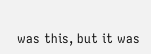was this, but it was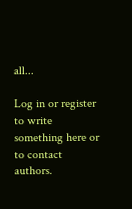all...

Log in or register to write something here or to contact authors.